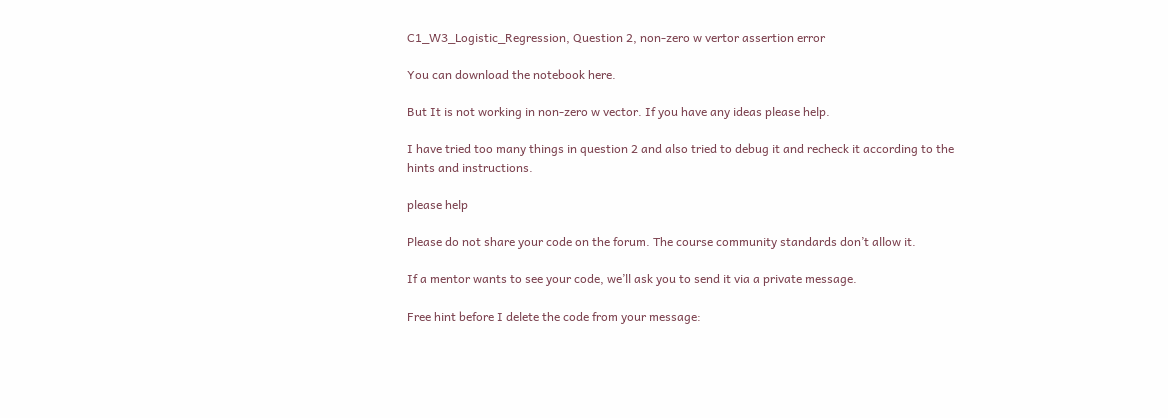C1_W3_Logistic_Regression, Question 2, non-zero w vertor assertion error

You can download the notebook here.

But It is not working in non-zero w vector. If you have any ideas please help.

I have tried too many things in question 2 and also tried to debug it and recheck it according to the hints and instructions.

please help

Please do not share your code on the forum. The course community standards don’t allow it.

If a mentor wants to see your code, we’ll ask you to send it via a private message.

Free hint before I delete the code from your message: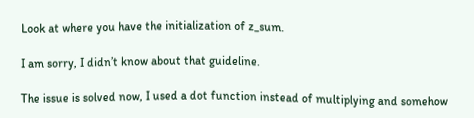Look at where you have the initialization of z_sum.

I am sorry, I didn’t know about that guideline.

The issue is solved now, I used a dot function instead of multiplying and somehow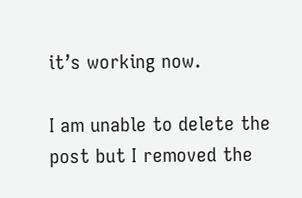it’s working now.

I am unable to delete the post but I removed the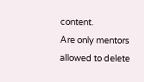content.
Are only mentors allowed to delete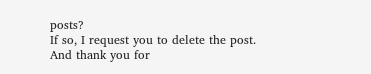posts?
If so, I request you to delete the post.
And thank you for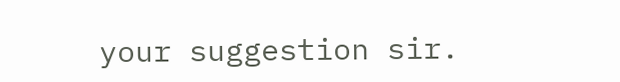your suggestion sir.